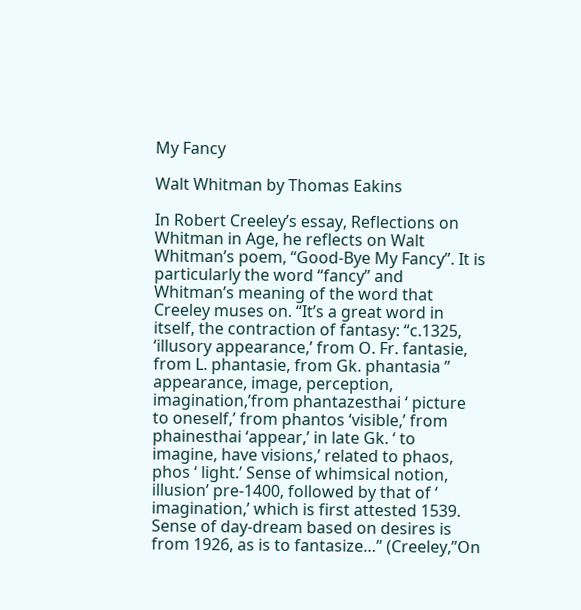My Fancy

Walt Whitman by Thomas Eakins

In Robert Creeley’s essay, Reflections on Whitman in Age, he reflects on Walt Whitman’s poem, “Good-Bye My Fancy”. It is particularly the word “fancy” and Whitman’s meaning of the word that Creeley muses on. “It’s a great word in itself, the contraction of fantasy: “c.1325, ‘illusory appearance,’ from O. Fr. fantasie, from L. phantasie, from Gk. phantasia ” appearance, image, perception, imagination,’from phantazesthai ‘ picture to oneself,’ from phantos ‘visible,’ from phainesthai ‘appear,’ in late Gk. ‘ to imagine, have visions,’ related to phaos, phos ‘ light.’ Sense of whimsical notion, illusion’ pre-1400, followed by that of ‘ imagination,’ which is first attested 1539. Sense of day-dream based on desires is from 1926, as is to fantasize…” (Creeley,”On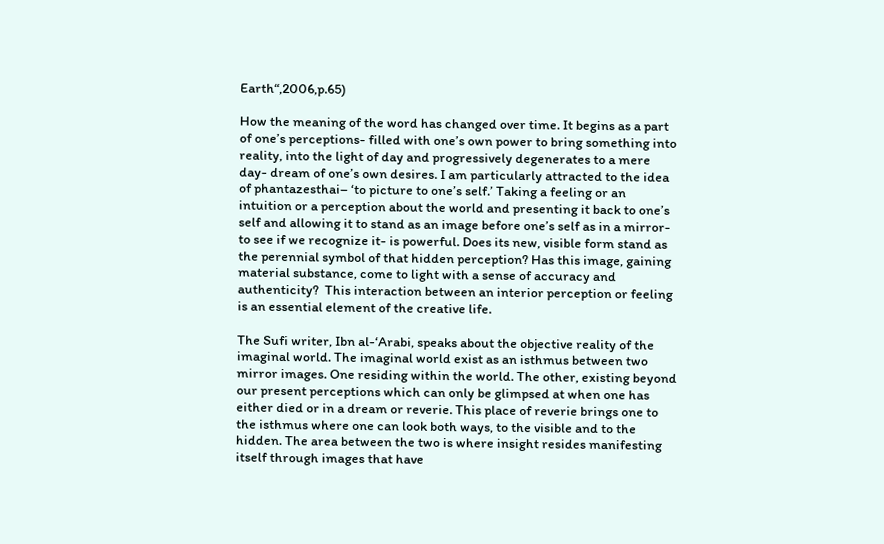Earth“,2006,p.65)

How the meaning of the word has changed over time. It begins as a part of one’s perceptions- filled with one’s own power to bring something into reality, into the light of day and progressively degenerates to a mere day- dream of one’s own desires. I am particularly attracted to the idea of phantazesthai– ‘to picture to one’s self.’ Taking a feeling or an intuition or a perception about the world and presenting it back to one’s self and allowing it to stand as an image before one’s self as in a mirror- to see if we recognize it- is powerful. Does its new, visible form stand as the perennial symbol of that hidden perception? Has this image, gaining material substance, come to light with a sense of accuracy and authenticity?  This interaction between an interior perception or feeling is an essential element of the creative life.

The Sufi writer, Ibn al-‘Arabi, speaks about the objective reality of the imaginal world. The imaginal world exist as an isthmus between two mirror images. One residing within the world. The other, existing beyond our present perceptions which can only be glimpsed at when one has either died or in a dream or reverie. This place of reverie brings one to the isthmus where one can look both ways, to the visible and to the hidden. The area between the two is where insight resides manifesting itself through images that have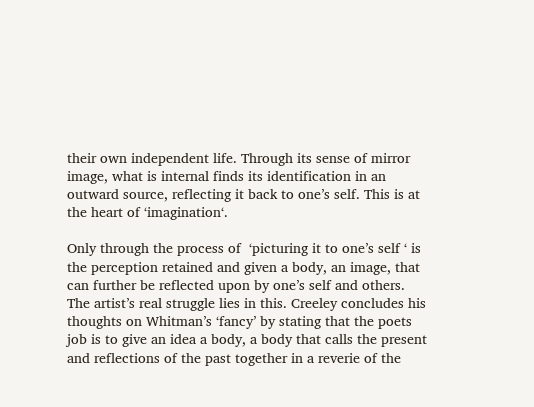their own independent life. Through its sense of mirror image, what is internal finds its identification in an outward source, reflecting it back to one’s self. This is at the heart of ‘imagination‘.

Only through the process of  ‘picturing it to one’s self ‘ is the perception retained and given a body, an image, that can further be reflected upon by one’s self and others. The artist’s real struggle lies in this. Creeley concludes his thoughts on Whitman’s ‘fancy’ by stating that the poets job is to give an idea a body, a body that calls the present and reflections of the past together in a reverie of the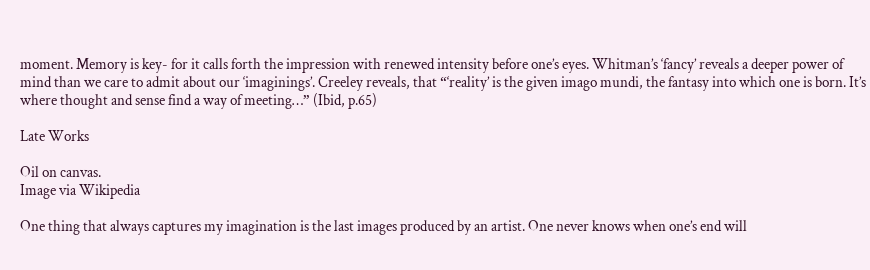moment. Memory is key- for it calls forth the impression with renewed intensity before one’s eyes. Whitman’s ‘fancy’ reveals a deeper power of mind than we care to admit about our ‘imaginings’. Creeley reveals, that “‘reality’ is the given imago mundi, the fantasy into which one is born. It’s where thought and sense find a way of meeting…” (Ibid, p.65)

Late Works

Oil on canvas.
Image via Wikipedia

One thing that always captures my imagination is the last images produced by an artist. One never knows when one’s end will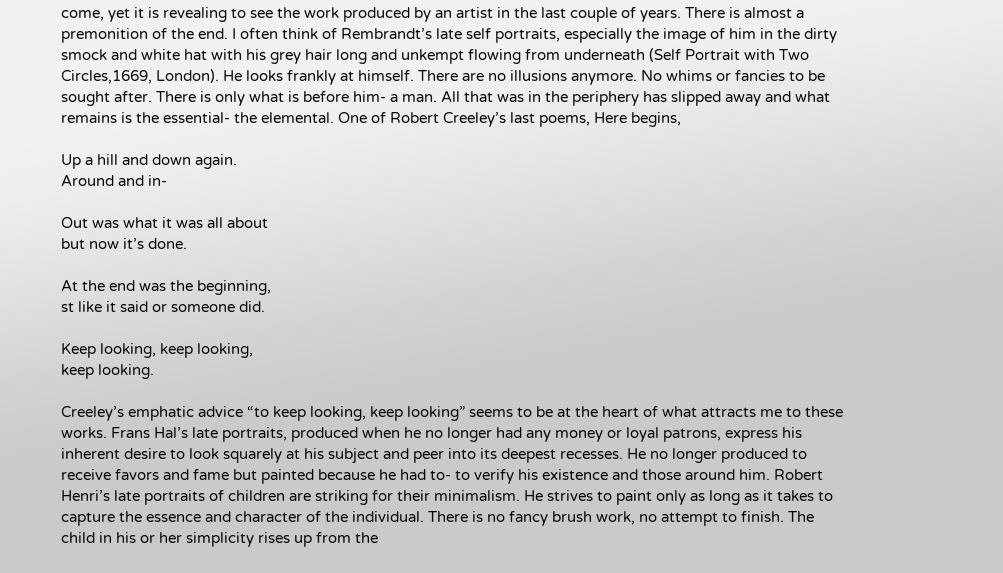come, yet it is revealing to see the work produced by an artist in the last couple of years. There is almost a premonition of the end. I often think of Rembrandt’s late self portraits, especially the image of him in the dirty smock and white hat with his grey hair long and unkempt flowing from underneath (Self Portrait with Two Circles,1669, London). He looks frankly at himself. There are no illusions anymore. No whims or fancies to be sought after. There is only what is before him- a man. All that was in the periphery has slipped away and what remains is the essential- the elemental. One of Robert Creeley’s last poems, Here begins,

Up a hill and down again.
Around and in-

Out was what it was all about
but now it’s done.

At the end was the beginning,
st like it said or someone did.

Keep looking, keep looking,
keep looking.

Creeley’s emphatic advice “to keep looking, keep looking” seems to be at the heart of what attracts me to these works. Frans Hal’s late portraits, produced when he no longer had any money or loyal patrons, express his inherent desire to look squarely at his subject and peer into its deepest recesses. He no longer produced to receive favors and fame but painted because he had to- to verify his existence and those around him. Robert Henri’s late portraits of children are striking for their minimalism. He strives to paint only as long as it takes to capture the essence and character of the individual. There is no fancy brush work, no attempt to finish. The child in his or her simplicity rises up from the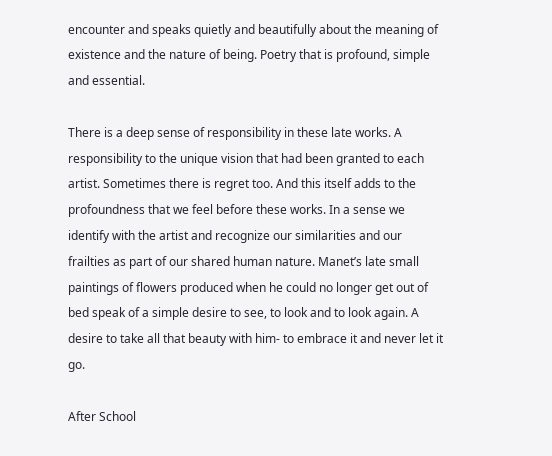encounter and speaks quietly and beautifully about the meaning of existence and the nature of being. Poetry that is profound, simple and essential.

There is a deep sense of responsibility in these late works. A responsibility to the unique vision that had been granted to each artist. Sometimes there is regret too. And this itself adds to the profoundness that we feel before these works. In a sense we identify with the artist and recognize our similarities and our frailties as part of our shared human nature. Manet’s late small paintings of flowers produced when he could no longer get out of bed speak of a simple desire to see, to look and to look again. A desire to take all that beauty with him- to embrace it and never let it go.

After School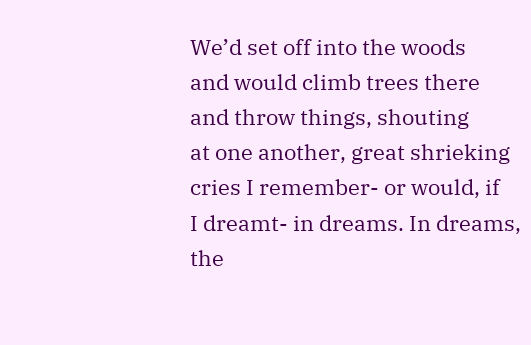We’d set off into the woods
and would climb trees there
and throw things, shouting
at one another, great shrieking
cries I remember- or would, if
I dreamt- in dreams. In dreams,
the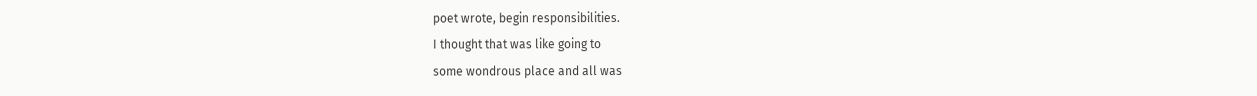poet wrote, begin responsibilities.
I thought that was like going to
some wondrous place and all was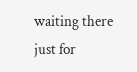waiting there just for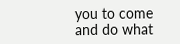you to come
and do what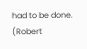had to be done.
(Robert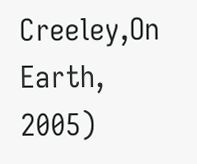Creeley,On Earth, 2005)